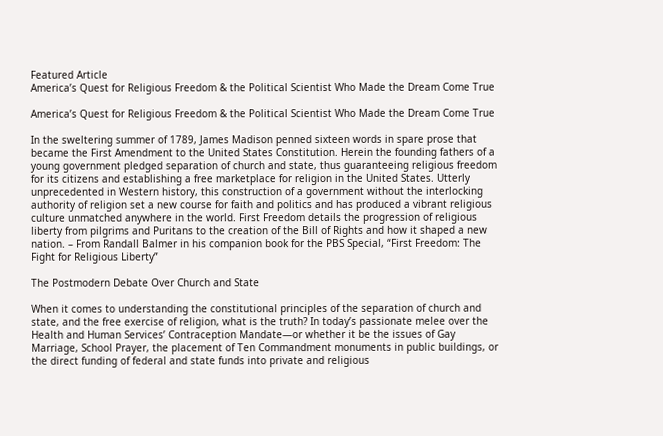Featured Article
America’s Quest for Religious Freedom & the Political Scientist Who Made the Dream Come True

America’s Quest for Religious Freedom & the Political Scientist Who Made the Dream Come True

In the sweltering summer of 1789, James Madison penned sixteen words in spare prose that became the First Amendment to the United States Constitution. Herein the founding fathers of a young government pledged separation of church and state, thus guaranteeing religious freedom for its citizens and establishing a free marketplace for religion in the United States. Utterly unprecedented in Western history, this construction of a government without the interlocking authority of religion set a new course for faith and politics and has produced a vibrant religious culture unmatched anywhere in the world. First Freedom details the progression of religious liberty from pilgrims and Puritans to the creation of the Bill of Rights and how it shaped a new nation. – From Randall Balmer in his companion book for the PBS Special, “First Freedom: The Fight for Religious Liberty”

The Postmodern Debate Over Church and State

When it comes to understanding the constitutional principles of the separation of church and state, and the free exercise of religion, what is the truth? In today’s passionate melee over the Health and Human Services’ Contraception Mandate—or whether it be the issues of Gay Marriage, School Prayer, the placement of Ten Commandment monuments in public buildings, or the direct funding of federal and state funds into private and religious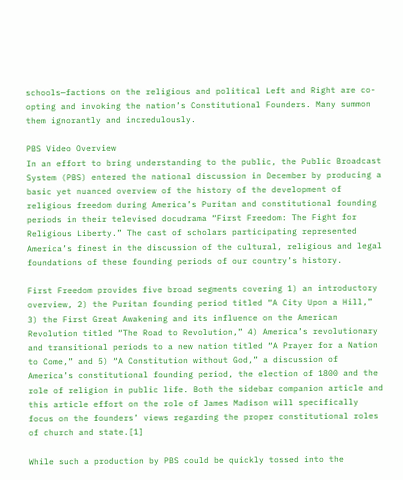schools—factions on the religious and political Left and Right are co-opting and invoking the nation’s Constitutional Founders. Many summon them ignorantly and incredulously.

PBS Video Overview
In an effort to bring understanding to the public, the Public Broadcast System (PBS) entered the national discussion in December by producing a basic yet nuanced overview of the history of the development of religious freedom during America’s Puritan and constitutional founding periods in their televised docudrama “First Freedom: The Fight for Religious Liberty.” The cast of scholars participating represented America’s finest in the discussion of the cultural, religious and legal foundations of these founding periods of our country’s history.

First Freedom provides five broad segments covering 1) an introductory overview, 2) the Puritan founding period titled “A City Upon a Hill,” 3) the First Great Awakening and its influence on the American Revolution titled “The Road to Revolution,” 4) America’s revolutionary and transitional periods to a new nation titled “A Prayer for a Nation to Come,” and 5) “A Constitution without God,” a discussion of America’s constitutional founding period, the election of 1800 and the role of religion in public life. Both the sidebar companion article and this article effort on the role of James Madison will specifically focus on the founders’ views regarding the proper constitutional roles of church and state.[1]

While such a production by PBS could be quickly tossed into the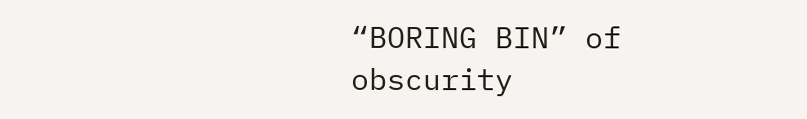“BORING BIN” of obscurity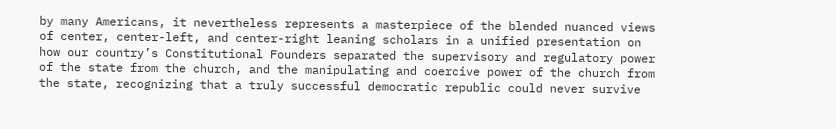by many Americans, it nevertheless represents a masterpiece of the blended nuanced views of center, center-left, and center-right leaning scholars in a unified presentation on how our country’s Constitutional Founders separated the supervisory and regulatory power of the state from the church, and the manipulating and coercive power of the church from the state, recognizing that a truly successful democratic republic could never survive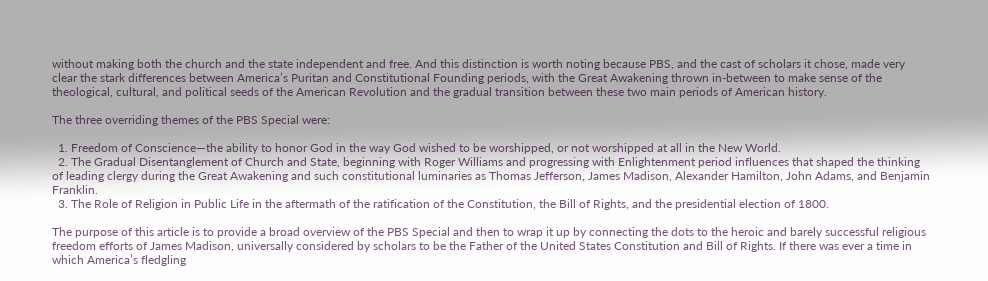without making both the church and the state independent and free. And this distinction is worth noting because PBS, and the cast of scholars it chose, made very clear the stark differences between America’s Puritan and Constitutional Founding periods, with the Great Awakening thrown in-between to make sense of the theological, cultural, and political seeds of the American Revolution and the gradual transition between these two main periods of American history.

The three overriding themes of the PBS Special were:

  1. Freedom of Conscience—the ability to honor God in the way God wished to be worshipped, or not worshipped at all in the New World.
  2. The Gradual Disentanglement of Church and State, beginning with Roger Williams and progressing with Enlightenment period influences that shaped the thinking of leading clergy during the Great Awakening and such constitutional luminaries as Thomas Jefferson, James Madison, Alexander Hamilton, John Adams, and Benjamin Franklin.
  3. The Role of Religion in Public Life in the aftermath of the ratification of the Constitution, the Bill of Rights, and the presidential election of 1800.

The purpose of this article is to provide a broad overview of the PBS Special and then to wrap it up by connecting the dots to the heroic and barely successful religious freedom efforts of James Madison, universally considered by scholars to be the Father of the United States Constitution and Bill of Rights. If there was ever a time in which America’s fledgling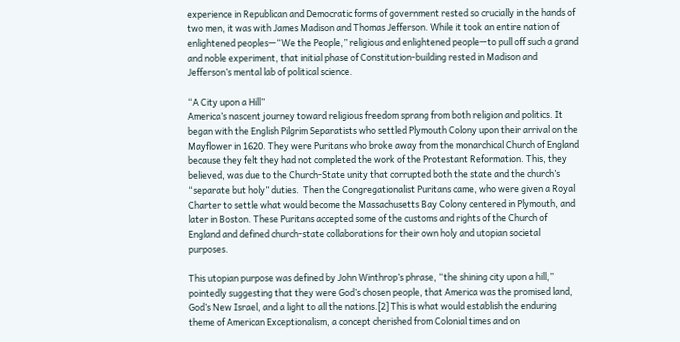experience in Republican and Democratic forms of government rested so crucially in the hands of two men, it was with James Madison and Thomas Jefferson. While it took an entire nation of enlightened peoples—“We the People,” religious and enlightened people—to pull off such a grand and noble experiment, that initial phase of Constitution-building rested in Madison and Jefferson’s mental lab of political science.

“A City upon a Hill”
America’s nascent journey toward religious freedom sprang from both religion and politics. It began with the English Pilgrim Separatists who settled Plymouth Colony upon their arrival on the Mayflower in 1620. They were Puritans who broke away from the monarchical Church of England because they felt they had not completed the work of the Protestant Reformation. This, they believed, was due to the Church-State unity that corrupted both the state and the church’s “separate but holy” duties.  Then the Congregationalist Puritans came, who were given a Royal Charter to settle what would become the Massachusetts Bay Colony centered in Plymouth, and later in Boston. These Puritans accepted some of the customs and rights of the Church of England and defined church-state collaborations for their own holy and utopian societal purposes.

This utopian purpose was defined by John Winthrop’s phrase, “the shining city upon a hill,” pointedly suggesting that they were God’s chosen people, that America was the promised land, God’s New Israel, and a light to all the nations.[2] This is what would establish the enduring theme of American Exceptionalism, a concept cherished from Colonial times and on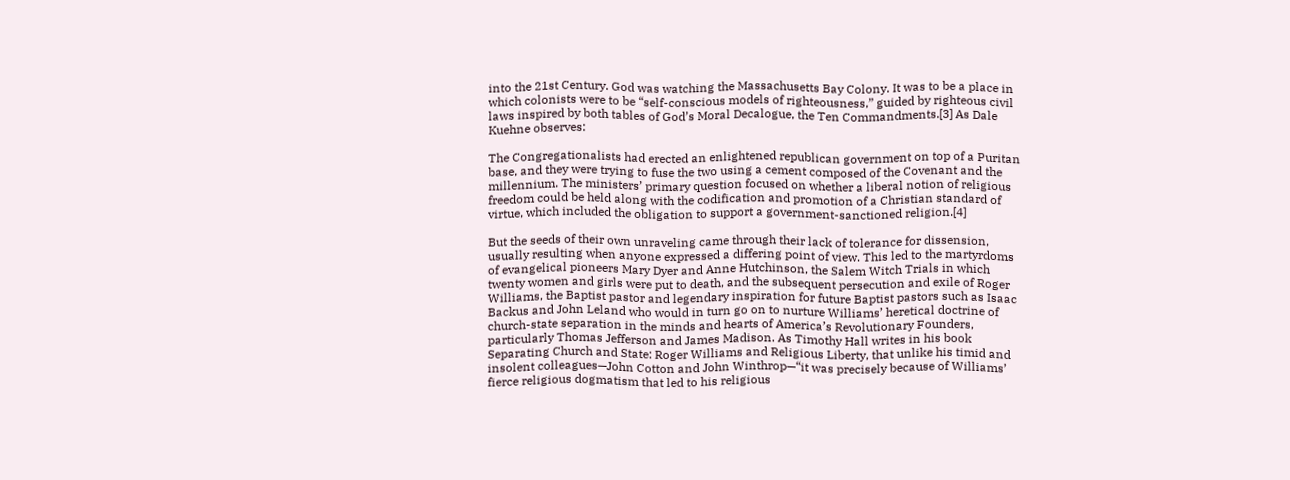into the 21st Century. God was watching the Massachusetts Bay Colony. It was to be a place in which colonists were to be “self-conscious models of righteousness,” guided by righteous civil laws inspired by both tables of God’s Moral Decalogue, the Ten Commandments.[3] As Dale Kuehne observes:

The Congregationalists had erected an enlightened republican government on top of a Puritan base, and they were trying to fuse the two using a cement composed of the Covenant and the millennium. The ministers’ primary question focused on whether a liberal notion of religious freedom could be held along with the codification and promotion of a Christian standard of virtue, which included the obligation to support a government-sanctioned religion.[4]

But the seeds of their own unraveling came through their lack of tolerance for dissension, usually resulting when anyone expressed a differing point of view. This led to the martyrdoms of evangelical pioneers Mary Dyer and Anne Hutchinson, the Salem Witch Trials in which twenty women and girls were put to death, and the subsequent persecution and exile of Roger Williams, the Baptist pastor and legendary inspiration for future Baptist pastors such as Isaac Backus and John Leland who would in turn go on to nurture Williams’ heretical doctrine of church-state separation in the minds and hearts of America’s Revolutionary Founders, particularly Thomas Jefferson and James Madison. As Timothy Hall writes in his book Separating Church and State: Roger Williams and Religious Liberty, that unlike his timid and insolent colleagues—John Cotton and John Winthrop—“it was precisely because of Williams’ fierce religious dogmatism that led to his religious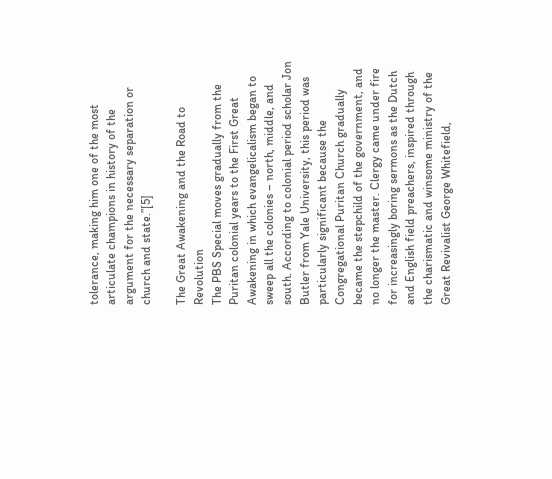tolerance, making him one of the most articulate champions in history of the argument for the necessary separation or church and state.”[5]

The Great Awakening and the Road to Revolution
The PBS Special moves gradually from the Puritan colonial years to the First Great Awakening in which evangelicalism began to sweep all the colonies – north, middle, and south. According to colonial period scholar Jon Butler from Yale University, this period was particularly significant because the Congregational Puritan Church gradually became the stepchild of the government, and no longer the master. Clergy came under fire for increasingly boring sermons as the Dutch and English field preachers, inspired through the charismatic and winsome ministry of the Great Revivalist George Whitefield,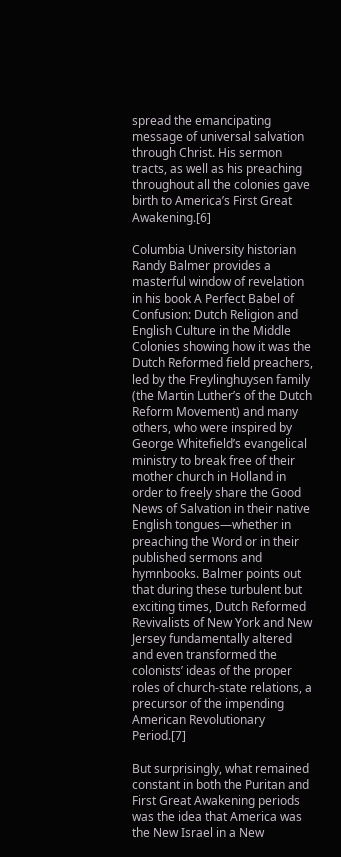spread the emancipating message of universal salvation through Christ. His sermon tracts, as well as his preaching throughout all the colonies gave birth to America’s First Great Awakening.[6]

Columbia University historian Randy Balmer provides a masterful window of revelation in his book A Perfect Babel of Confusion: Dutch Religion and English Culture in the Middle Colonies showing how it was the Dutch Reformed field preachers, led by the Freylinghuysen family (the Martin Luther’s of the Dutch Reform Movement) and many others, who were inspired by George Whitefield’s evangelical ministry to break free of their mother church in Holland in order to freely share the Good News of Salvation in their native English tongues—whether in preaching the Word or in their published sermons and hymnbooks. Balmer points out that during these turbulent but exciting times, Dutch Reformed Revivalists of New York and New Jersey fundamentally altered and even transformed the colonists’ ideas of the proper roles of church-state relations, a precursor of the impending American Revolutionary Period.[7]

But surprisingly, what remained constant in both the Puritan and First Great Awakening periods was the idea that America was the New Israel in a New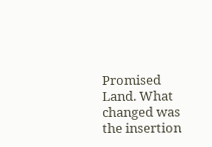Promised Land. What changed was the insertion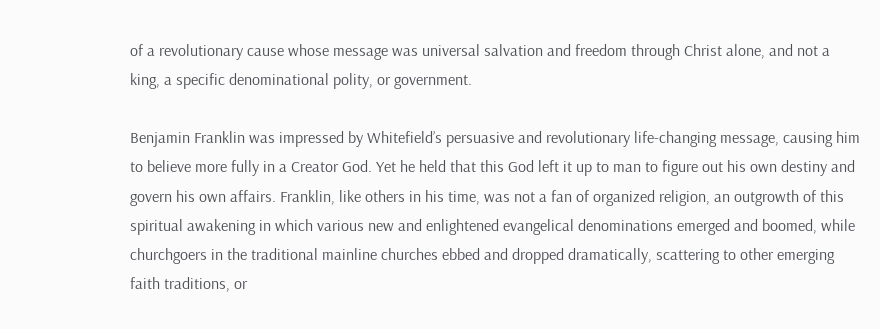of a revolutionary cause whose message was universal salvation and freedom through Christ alone, and not a king, a specific denominational polity, or government.

Benjamin Franklin was impressed by Whitefield’s persuasive and revolutionary life-changing message, causing him to believe more fully in a Creator God. Yet he held that this God left it up to man to figure out his own destiny and govern his own affairs. Franklin, like others in his time, was not a fan of organized religion, an outgrowth of this spiritual awakening in which various new and enlightened evangelical denominations emerged and boomed, while churchgoers in the traditional mainline churches ebbed and dropped dramatically, scattering to other emerging faith traditions, or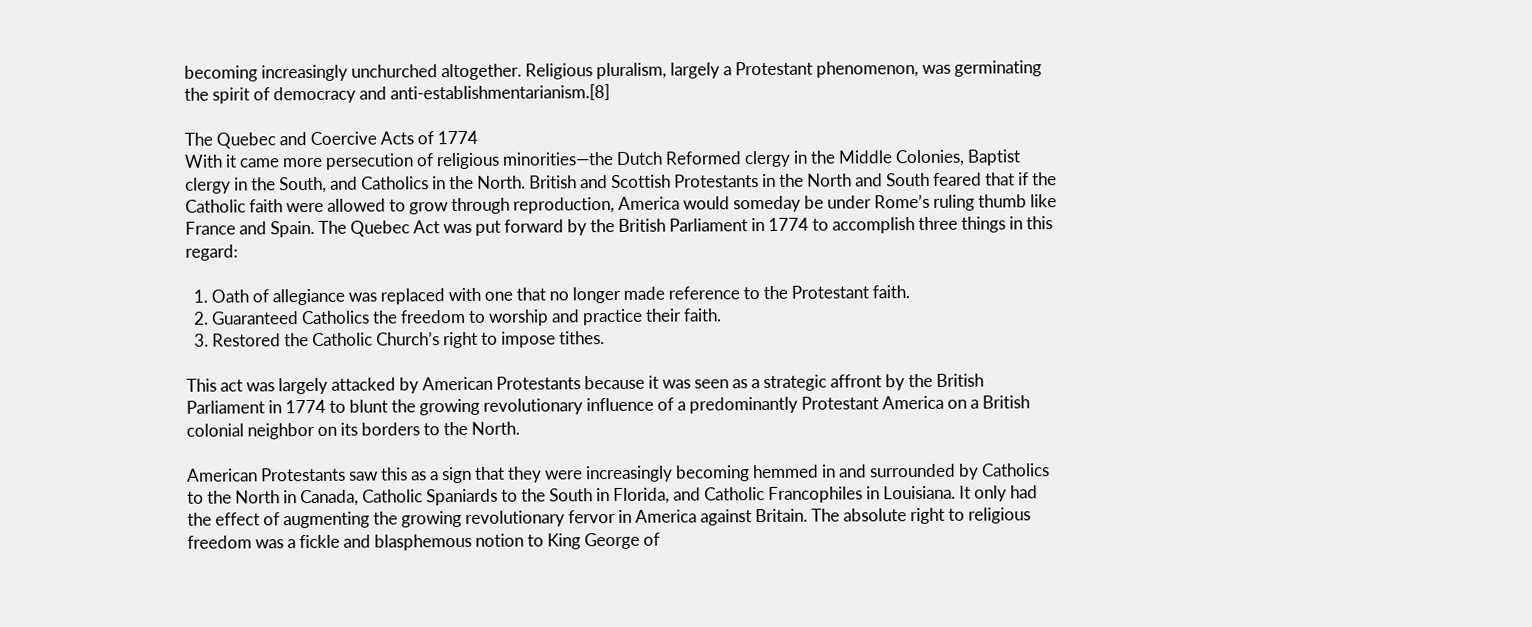becoming increasingly unchurched altogether. Religious pluralism, largely a Protestant phenomenon, was germinating the spirit of democracy and anti-establishmentarianism.[8]

The Quebec and Coercive Acts of 1774
With it came more persecution of religious minorities—the Dutch Reformed clergy in the Middle Colonies, Baptist clergy in the South, and Catholics in the North. British and Scottish Protestants in the North and South feared that if the Catholic faith were allowed to grow through reproduction, America would someday be under Rome’s ruling thumb like France and Spain. The Quebec Act was put forward by the British Parliament in 1774 to accomplish three things in this regard:

  1. Oath of allegiance was replaced with one that no longer made reference to the Protestant faith.
  2. Guaranteed Catholics the freedom to worship and practice their faith.
  3. Restored the Catholic Church’s right to impose tithes.

This act was largely attacked by American Protestants because it was seen as a strategic affront by the British Parliament in 1774 to blunt the growing revolutionary influence of a predominantly Protestant America on a British colonial neighbor on its borders to the North.

American Protestants saw this as a sign that they were increasingly becoming hemmed in and surrounded by Catholics to the North in Canada, Catholic Spaniards to the South in Florida, and Catholic Francophiles in Louisiana. It only had the effect of augmenting the growing revolutionary fervor in America against Britain. The absolute right to religious freedom was a fickle and blasphemous notion to King George of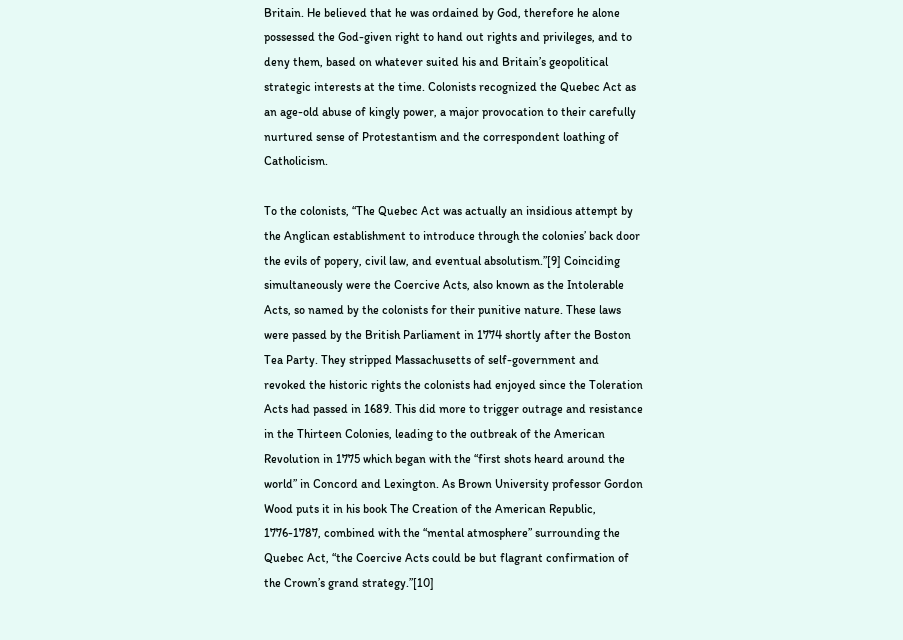Britain. He believed that he was ordained by God, therefore he alone possessed the God-given right to hand out rights and privileges, and to deny them, based on whatever suited his and Britain’s geopolitical strategic interests at the time. Colonists recognized the Quebec Act as an age-old abuse of kingly power, a major provocation to their carefully nurtured sense of Protestantism and the correspondent loathing of Catholicism.

To the colonists, “The Quebec Act was actually an insidious attempt by the Anglican establishment to introduce through the colonies’ back door the evils of popery, civil law, and eventual absolutism.”[9] Coinciding simultaneously were the Coercive Acts, also known as the Intolerable Acts, so named by the colonists for their punitive nature. These laws were passed by the British Parliament in 1774 shortly after the Boston Tea Party. They stripped Massachusetts of self-government and revoked the historic rights the colonists had enjoyed since the Toleration Acts had passed in 1689. This did more to trigger outrage and resistance in the Thirteen Colonies, leading to the outbreak of the American Revolution in 1775 which began with the “first shots heard around the world” in Concord and Lexington. As Brown University professor Gordon Wood puts it in his book The Creation of the American Republic, 1776-1787, combined with the “mental atmosphere” surrounding the Quebec Act, “the Coercive Acts could be but flagrant confirmation of the Crown’s grand strategy.”[10]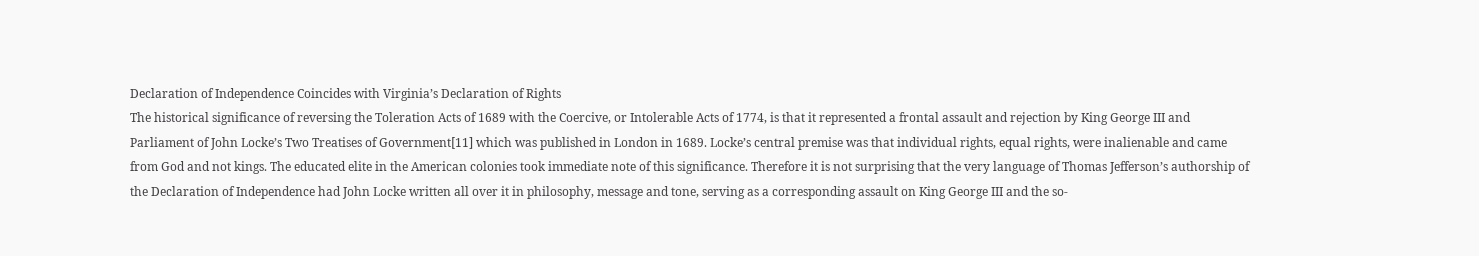Declaration of Independence Coincides with Virginia’s Declaration of Rights
The historical significance of reversing the Toleration Acts of 1689 with the Coercive, or Intolerable Acts of 1774, is that it represented a frontal assault and rejection by King George III and Parliament of John Locke’s Two Treatises of Government[11] which was published in London in 1689. Locke’s central premise was that individual rights, equal rights, were inalienable and came from God and not kings. The educated elite in the American colonies took immediate note of this significance. Therefore it is not surprising that the very language of Thomas Jefferson’s authorship of the Declaration of Independence had John Locke written all over it in philosophy, message and tone, serving as a corresponding assault on King George III and the so-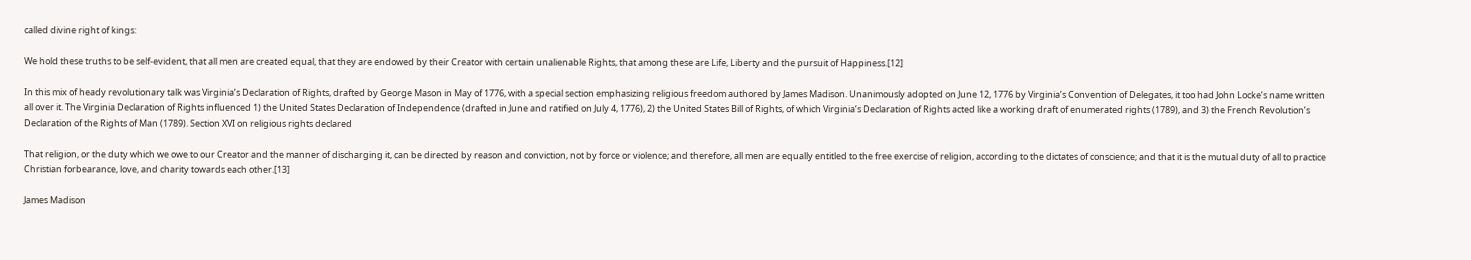called divine right of kings:

We hold these truths to be self-evident, that all men are created equal, that they are endowed by their Creator with certain unalienable Rights, that among these are Life, Liberty and the pursuit of Happiness.[12]

In this mix of heady revolutionary talk was Virginia’s Declaration of Rights, drafted by George Mason in May of 1776, with a special section emphasizing religious freedom authored by James Madison. Unanimously adopted on June 12, 1776 by Virginia’s Convention of Delegates, it too had John Locke’s name written all over it. The Virginia Declaration of Rights influenced 1) the United States Declaration of Independence (drafted in June and ratified on July 4, 1776), 2) the United States Bill of Rights, of which Virginia’s Declaration of Rights acted like a working draft of enumerated rights (1789), and 3) the French Revolution’s Declaration of the Rights of Man (1789). Section XVI on religious rights declared

That religion, or the duty which we owe to our Creator and the manner of discharging it, can be directed by reason and conviction, not by force or violence; and therefore, all men are equally entitled to the free exercise of religion, according to the dictates of conscience; and that it is the mutual duty of all to practice Christian forbearance, love, and charity towards each other.[13]

James Madison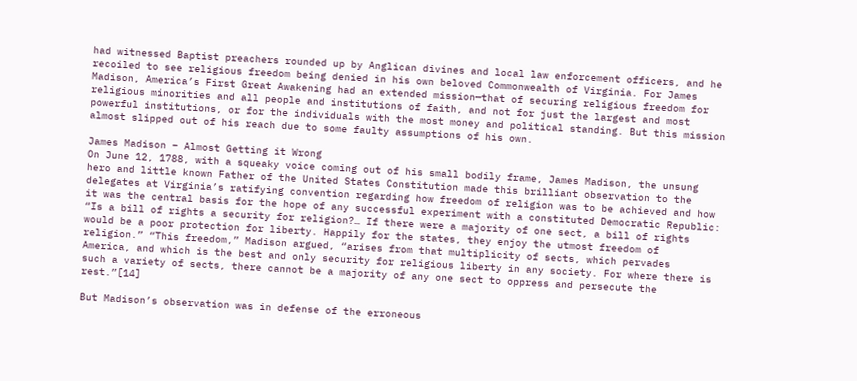had witnessed Baptist preachers rounded up by Anglican divines and local law enforcement officers, and he recoiled to see religious freedom being denied in his own beloved Commonwealth of Virginia. For James Madison, America’s First Great Awakening had an extended mission—that of securing religious freedom for religious minorities and all people and institutions of faith, and not for just the largest and most powerful institutions, or for the individuals with the most money and political standing. But this mission almost slipped out of his reach due to some faulty assumptions of his own.

James Madison – Almost Getting it Wrong
On June 12, 1788, with a squeaky voice coming out of his small bodily frame, James Madison, the unsung hero and little known Father of the United States Constitution made this brilliant observation to the delegates at Virginia’s ratifying convention regarding how freedom of religion was to be achieved and how it was the central basis for the hope of any successful experiment with a constituted Democratic Republic: “Is a bill of rights a security for religion?… If there were a majority of one sect, a bill of rights would be a poor protection for liberty. Happily for the states, they enjoy the utmost freedom of religion.” “This freedom,” Madison argued, “arises from that multiplicity of sects, which pervades America, and which is the best and only security for religious liberty in any society. For where there is such a variety of sects, there cannot be a majority of any one sect to oppress and persecute the rest.”[14]

But Madison’s observation was in defense of the erroneous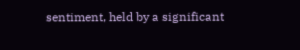sentiment, held by a significant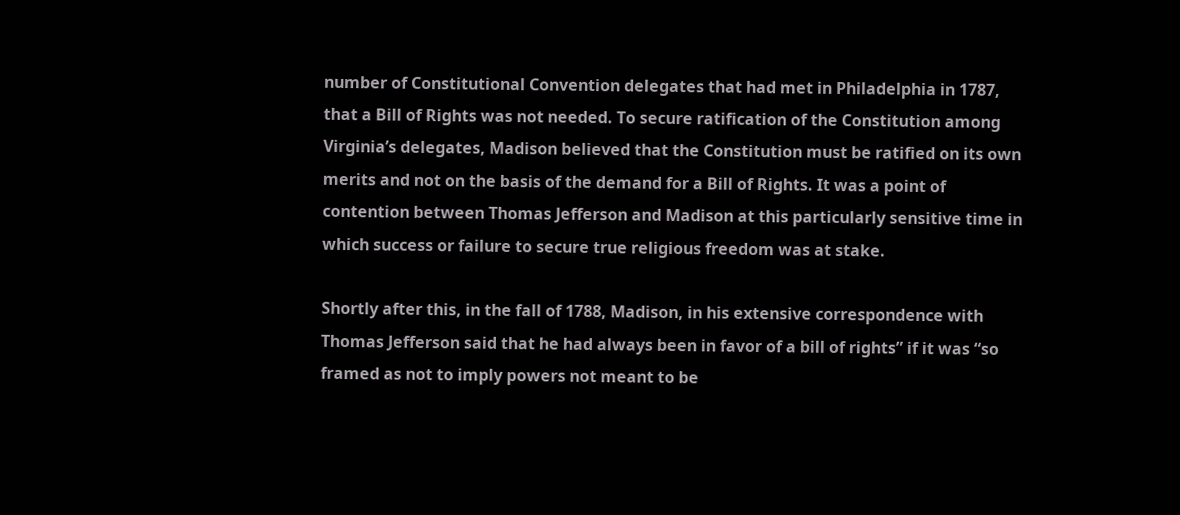number of Constitutional Convention delegates that had met in Philadelphia in 1787, that a Bill of Rights was not needed. To secure ratification of the Constitution among Virginia’s delegates, Madison believed that the Constitution must be ratified on its own merits and not on the basis of the demand for a Bill of Rights. It was a point of contention between Thomas Jefferson and Madison at this particularly sensitive time in which success or failure to secure true religious freedom was at stake.

Shortly after this, in the fall of 1788, Madison, in his extensive correspondence with Thomas Jefferson said that he had always been in favor of a bill of rights” if it was “so framed as not to imply powers not meant to be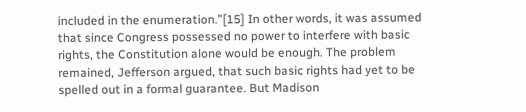included in the enumeration.”[15] In other words, it was assumed that since Congress possessed no power to interfere with basic rights, the Constitution alone would be enough. The problem remained, Jefferson argued, that such basic rights had yet to be spelled out in a formal guarantee. But Madison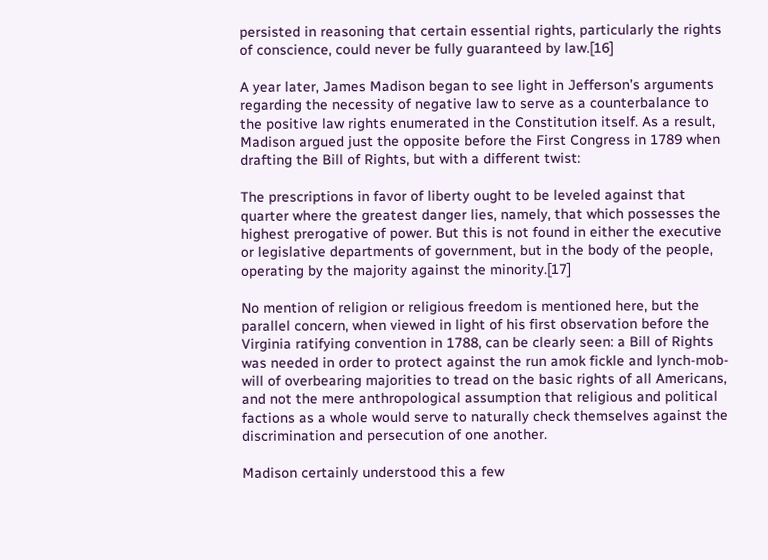persisted in reasoning that certain essential rights, particularly the rights of conscience, could never be fully guaranteed by law.[16]

A year later, James Madison began to see light in Jefferson’s arguments regarding the necessity of negative law to serve as a counterbalance to the positive law rights enumerated in the Constitution itself. As a result, Madison argued just the opposite before the First Congress in 1789 when drafting the Bill of Rights, but with a different twist:

The prescriptions in favor of liberty ought to be leveled against that quarter where the greatest danger lies, namely, that which possesses the highest prerogative of power. But this is not found in either the executive or legislative departments of government, but in the body of the people, operating by the majority against the minority.[17]

No mention of religion or religious freedom is mentioned here, but the parallel concern, when viewed in light of his first observation before the Virginia ratifying convention in 1788, can be clearly seen: a Bill of Rights was needed in order to protect against the run amok fickle and lynch-mob-will of overbearing majorities to tread on the basic rights of all Americans, and not the mere anthropological assumption that religious and political factions as a whole would serve to naturally check themselves against the discrimination and persecution of one another.

Madison certainly understood this a few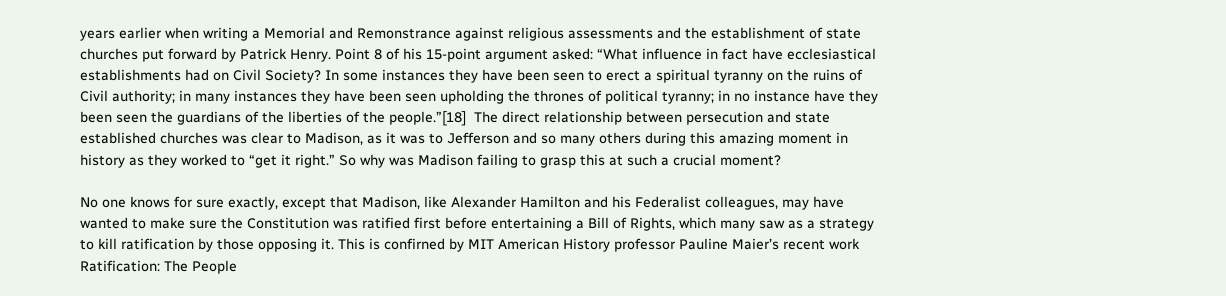years earlier when writing a Memorial and Remonstrance against religious assessments and the establishment of state churches put forward by Patrick Henry. Point 8 of his 15-point argument asked: “What influence in fact have ecclesiastical establishments had on Civil Society? In some instances they have been seen to erect a spiritual tyranny on the ruins of Civil authority; in many instances they have been seen upholding the thrones of political tyranny; in no instance have they been seen the guardians of the liberties of the people.”[18]  The direct relationship between persecution and state established churches was clear to Madison, as it was to Jefferson and so many others during this amazing moment in history as they worked to “get it right.” So why was Madison failing to grasp this at such a crucial moment?

No one knows for sure exactly, except that Madison, like Alexander Hamilton and his Federalist colleagues, may have wanted to make sure the Constitution was ratified first before entertaining a Bill of Rights, which many saw as a strategy to kill ratification by those opposing it. This is confirned by MIT American History professor Pauline Maier’s recent work Ratification: The People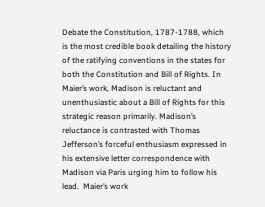Debate the Constitution, 1787-1788, which is the most credible book detailing the history of the ratifying conventions in the states for both the Constitution and Bill of Rights. In Maier’s work, Madison is reluctant and unenthusiastic about a Bill of Rights for this strategic reason primarily. Madison’s reluctance is contrasted with Thomas Jefferson’s forceful enthusiasm expressed in his extensive letter correspondence with Madison via Paris urging him to follow his lead.  Maier’s work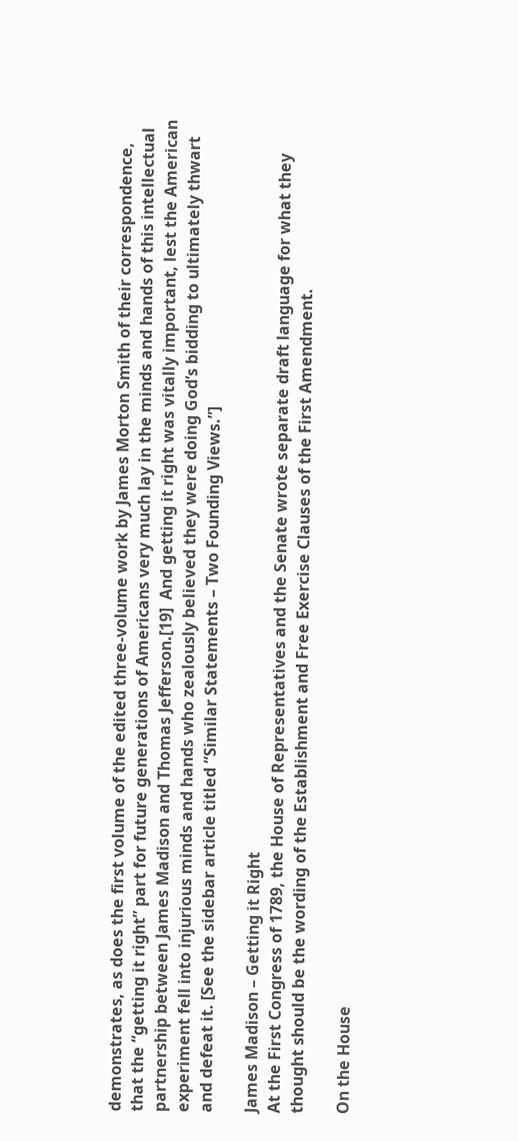demonstrates, as does the first volume of the edited three-volume work by James Morton Smith of their correspondence, that the “getting it right” part for future generations of Americans very much lay in the minds and hands of this intellectual partnership between James Madison and Thomas Jefferson.[19]  And getting it right was vitally important, lest the American experiment fell into injurious minds and hands who zealously believed they were doing God’s bidding to ultimately thwart and defeat it. [See the sidebar article titled “Similar Statements – Two Founding Views.”]

James Madison – Getting it Right
At the First Congress of 1789, the House of Representatives and the Senate wrote separate draft language for what they thought should be the wording of the Establishment and Free Exercise Clauses of the First Amendment.

On the House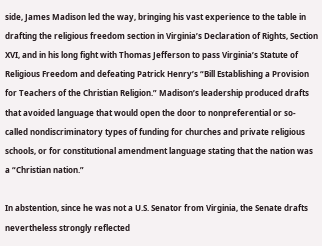side, James Madison led the way, bringing his vast experience to the table in drafting the religious freedom section in Virginia’s Declaration of Rights, Section XVI, and in his long fight with Thomas Jefferson to pass Virginia’s Statute of Religious Freedom and defeating Patrick Henry’s “Bill Establishing a Provision for Teachers of the Christian Religion.” Madison’s leadership produced drafts that avoided language that would open the door to nonpreferential or so-called nondiscriminatory types of funding for churches and private religious schools, or for constitutional amendment language stating that the nation was a “Christian nation.”

In abstention, since he was not a U.S. Senator from Virginia, the Senate drafts nevertheless strongly reflected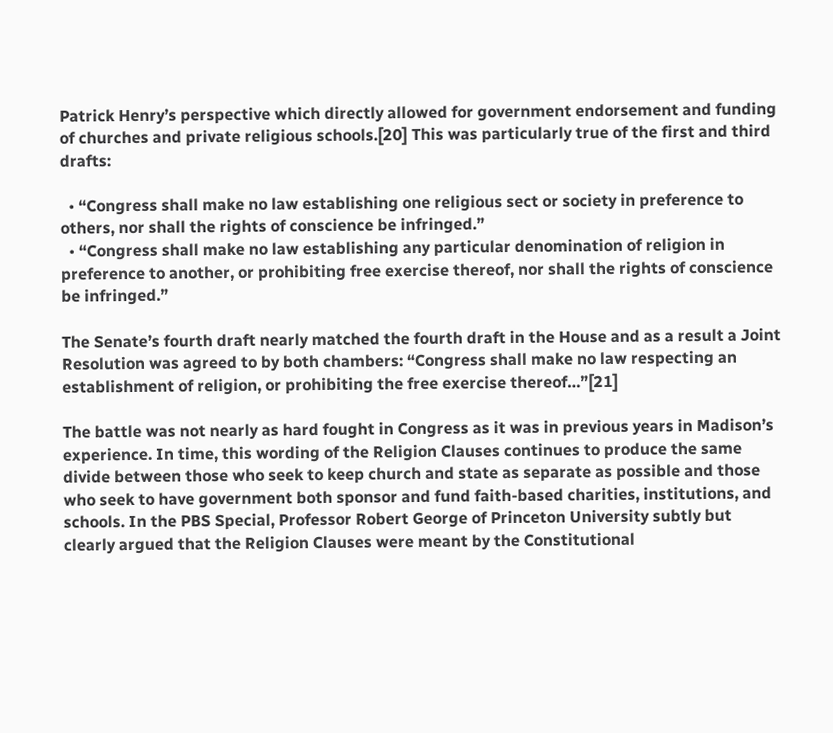Patrick Henry’s perspective which directly allowed for government endorsement and funding of churches and private religious schools.[20] This was particularly true of the first and third drafts:

  • “Congress shall make no law establishing one religious sect or society in preference to others, nor shall the rights of conscience be infringed.”
  • “Congress shall make no law establishing any particular denomination of religion in preference to another, or prohibiting free exercise thereof, nor shall the rights of conscience be infringed.”

The Senate’s fourth draft nearly matched the fourth draft in the House and as a result a Joint Resolution was agreed to by both chambers: “Congress shall make no law respecting an establishment of religion, or prohibiting the free exercise thereof…”[21]

The battle was not nearly as hard fought in Congress as it was in previous years in Madison’s experience. In time, this wording of the Religion Clauses continues to produce the same divide between those who seek to keep church and state as separate as possible and those who seek to have government both sponsor and fund faith-based charities, institutions, and schools. In the PBS Special, Professor Robert George of Princeton University subtly but clearly argued that the Religion Clauses were meant by the Constitutional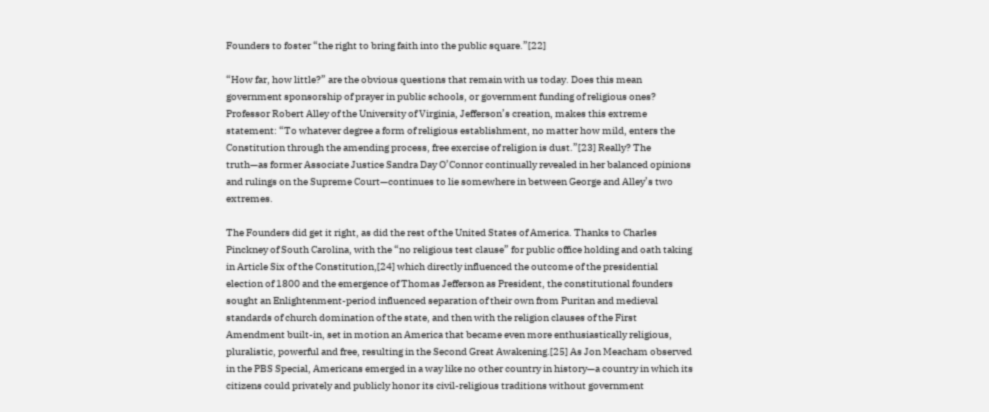Founders to foster “the right to bring faith into the public square.”[22]

“How far, how little?” are the obvious questions that remain with us today. Does this mean government sponsorship of prayer in public schools, or government funding of religious ones? Professor Robert Alley of the University of Virginia, Jefferson’s creation, makes this extreme statement: “To whatever degree a form of religious establishment, no matter how mild, enters the Constitution through the amending process, free exercise of religion is dust.”[23] Really? The truth—as former Associate Justice Sandra Day O’Connor continually revealed in her balanced opinions and rulings on the Supreme Court—continues to lie somewhere in between George and Alley’s two extremes.

The Founders did get it right, as did the rest of the United States of America. Thanks to Charles Pinckney of South Carolina, with the “no religious test clause” for public office holding and oath taking in Article Six of the Constitution,[24] which directly influenced the outcome of the presidential election of 1800 and the emergence of Thomas Jefferson as President, the constitutional founders sought an Enlightenment-period influenced separation of their own from Puritan and medieval standards of church domination of the state, and then with the religion clauses of the First Amendment built-in, set in motion an America that became even more enthusiastically religious, pluralistic, powerful and free, resulting in the Second Great Awakening.[25] As Jon Meacham observed in the PBS Special, Americans emerged in a way like no other country in history—a country in which its citizens could privately and publicly honor its civil-religious traditions without government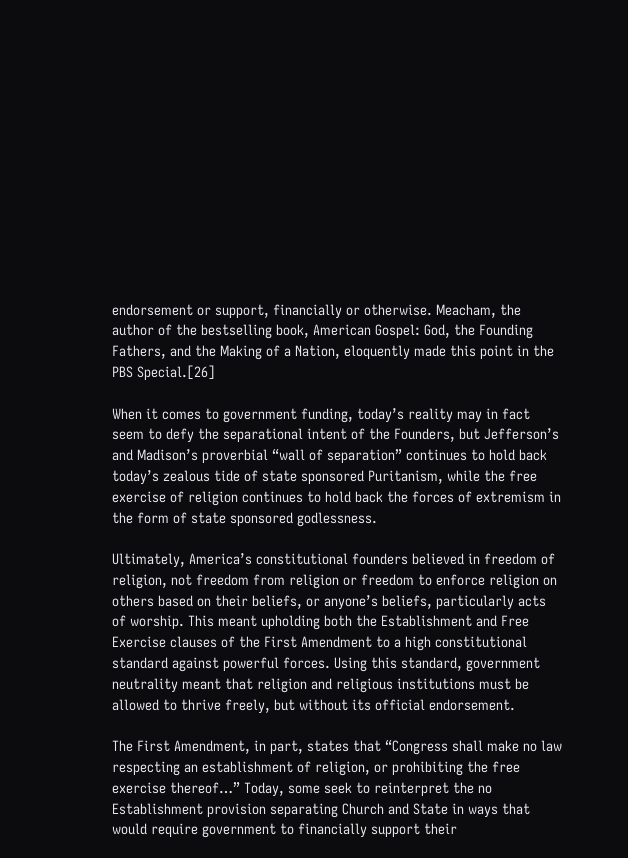endorsement or support, financially or otherwise. Meacham, the author of the bestselling book, American Gospel: God, the Founding Fathers, and the Making of a Nation, eloquently made this point in the PBS Special.[26]

When it comes to government funding, today’s reality may in fact seem to defy the separational intent of the Founders, but Jefferson’s and Madison’s proverbial “wall of separation” continues to hold back today’s zealous tide of state sponsored Puritanism, while the free exercise of religion continues to hold back the forces of extremism in the form of state sponsored godlessness.

Ultimately, America’s constitutional founders believed in freedom of religion, not freedom from religion or freedom to enforce religion on others based on their beliefs, or anyone’s beliefs, particularly acts of worship. This meant upholding both the Establishment and Free Exercise clauses of the First Amendment to a high constitutional standard against powerful forces. Using this standard, government neutrality meant that religion and religious institutions must be allowed to thrive freely, but without its official endorsement.

The First Amendment, in part, states that “Congress shall make no law respecting an establishment of religion, or prohibiting the free exercise thereof…” Today, some seek to reinterpret the no Establishment provision separating Church and State in ways that would require government to financially support their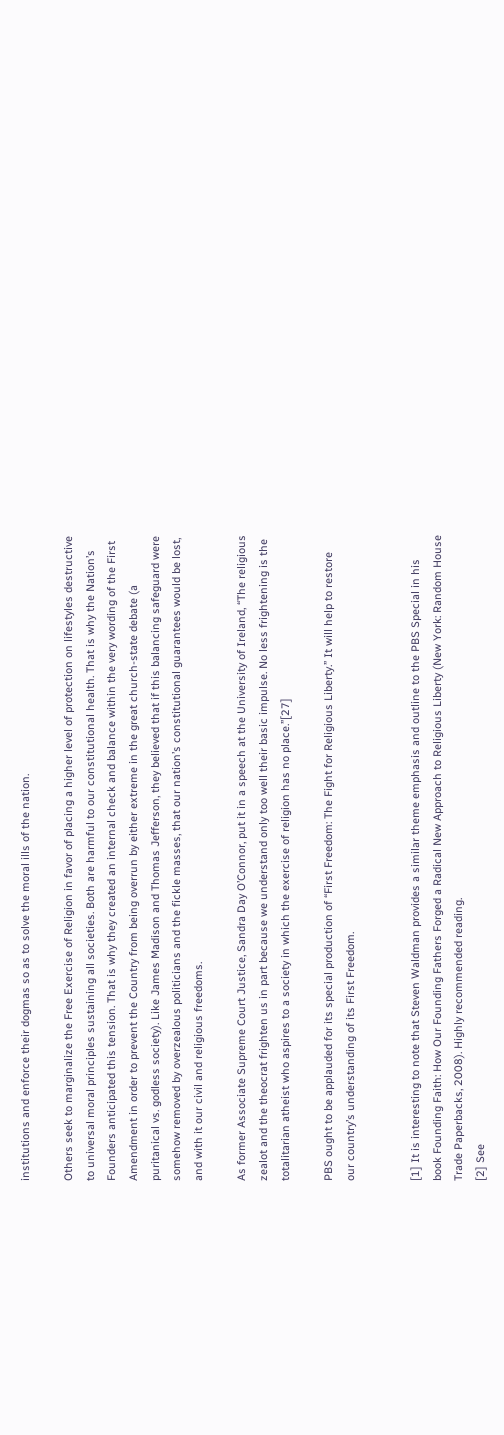institutions and enforce their dogmas so as to solve the moral ills of the nation.

Others seek to marginalize the Free Exercise of Religion in favor of placing a higher level of protection on lifestyles destructive to universal moral principles sustaining all societies. Both are harmful to our constitutional health. That is why the Nation’s Founders anticipated this tension. That is why they created an internal check and balance within the very wording of the First Amendment in order to prevent the Country from being overrun by either extreme in the great church-state debate (a puritanical vs. godless society). Like James Madison and Thomas Jefferson, they believed that if this balancing safeguard were somehow removed by overzealous politicians and the fickle masses, that our nation’s constitutional guarantees would be lost, and with it our civil and religious freedoms.

As former Associate Supreme Court Justice, Sandra Day O’Connor, put it in a speech at the University of Ireland, “The religious zealot and the theocrat frighten us in part because we understand only too well their basic impulse. No less frightening is the totalitarian atheist who aspires to a society in which the exercise of religion has no place.”[27]

PBS ought to be applauded for its special production of “First Freedom: The Fight for Religious Liberty.” It will help to restore our country’s understanding of its First Freedom.


[1] It is interesting to note that Steven Waldman provides a similar theme emphasis and outline to the PBS Special in his book Founding Faith: How Our Founding Fathers Forged a Radical New Approach to Religious Liberty (New York: Random House Trade Paperbacks, 2008). Highly recommended reading.
[2] See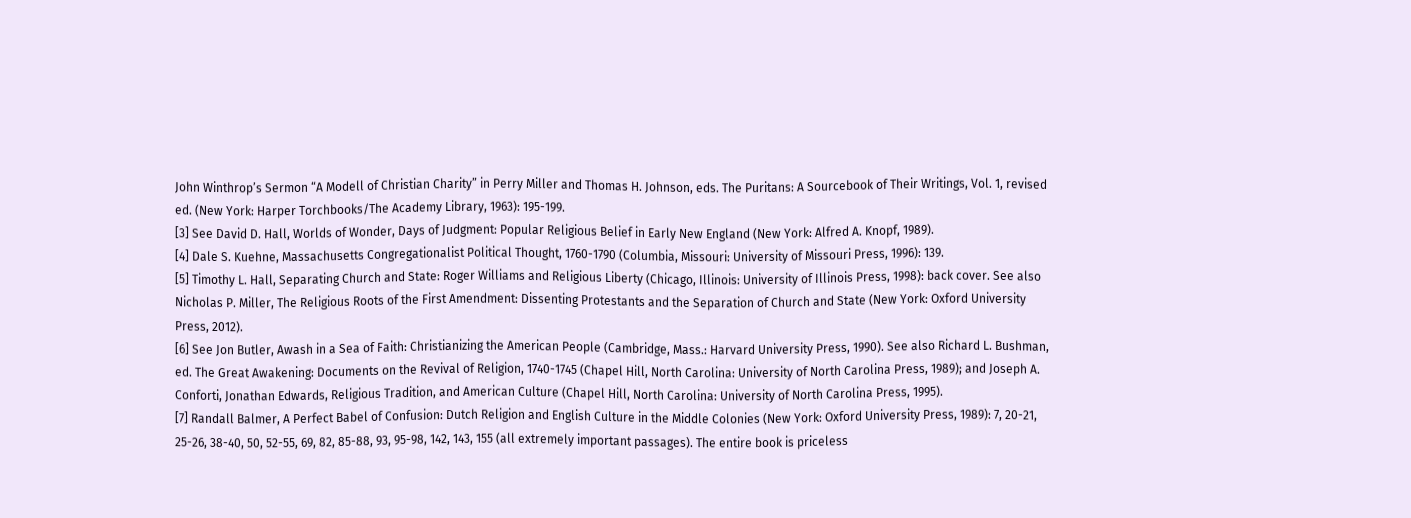John Winthrop’s Sermon “A Modell of Christian Charity” in Perry Miller and Thomas H. Johnson, eds. The Puritans: A Sourcebook of Their Writings, Vol. 1, revised ed. (New York: Harper Torchbooks/The Academy Library, 1963): 195-199.
[3] See David D. Hall, Worlds of Wonder, Days of Judgment: Popular Religious Belief in Early New England (New York: Alfred A. Knopf, 1989).
[4] Dale S. Kuehne, Massachusetts Congregationalist Political Thought, 1760-1790 (Columbia, Missouri: University of Missouri Press, 1996): 139.
[5] Timothy L. Hall, Separating Church and State: Roger Williams and Religious Liberty (Chicago, Illinois: University of Illinois Press, 1998): back cover. See also Nicholas P. Miller, The Religious Roots of the First Amendment: Dissenting Protestants and the Separation of Church and State (New York: Oxford University Press, 2012).
[6] See Jon Butler, Awash in a Sea of Faith: Christianizing the American People (Cambridge, Mass.: Harvard University Press, 1990). See also Richard L. Bushman, ed. The Great Awakening: Documents on the Revival of Religion, 1740-1745 (Chapel Hill, North Carolina: University of North Carolina Press, 1989); and Joseph A. Conforti, Jonathan Edwards, Religious Tradition, and American Culture (Chapel Hill, North Carolina: University of North Carolina Press, 1995).
[7] Randall Balmer, A Perfect Babel of Confusion: Dutch Religion and English Culture in the Middle Colonies (New York: Oxford University Press, 1989): 7, 20-21, 25-26, 38-40, 50, 52-55, 69, 82, 85-88, 93, 95-98, 142, 143, 155 (all extremely important passages). The entire book is priceless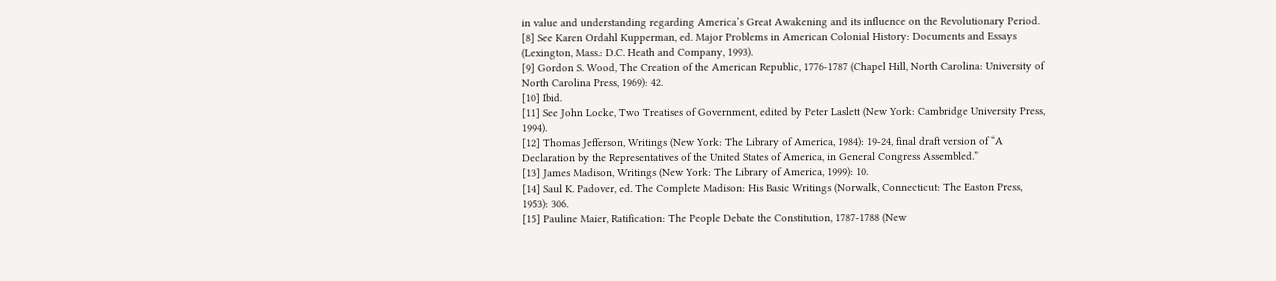in value and understanding regarding America’s Great Awakening and its influence on the Revolutionary Period.
[8] See Karen Ordahl Kupperman, ed. Major Problems in American Colonial History: Documents and Essays (Lexington, Mass.: D.C. Heath and Company, 1993).
[9] Gordon S. Wood, The Creation of the American Republic, 1776-1787 (Chapel Hill, North Carolina: University of North Carolina Press, 1969): 42.
[10] Ibid.
[11] See John Locke, Two Treatises of Government, edited by Peter Laslett (New York: Cambridge University Press, 1994).
[12] Thomas Jefferson, Writings (New York: The Library of America, 1984): 19-24, final draft version of “A Declaration by the Representatives of the United States of America, in General Congress Assembled.”
[13] James Madison, Writings (New York: The Library of America, 1999): 10.
[14] Saul K. Padover, ed. The Complete Madison: His Basic Writings (Norwalk, Connecticut: The Easton Press, 1953): 306.
[15] Pauline Maier, Ratification: The People Debate the Constitution, 1787-1788 (New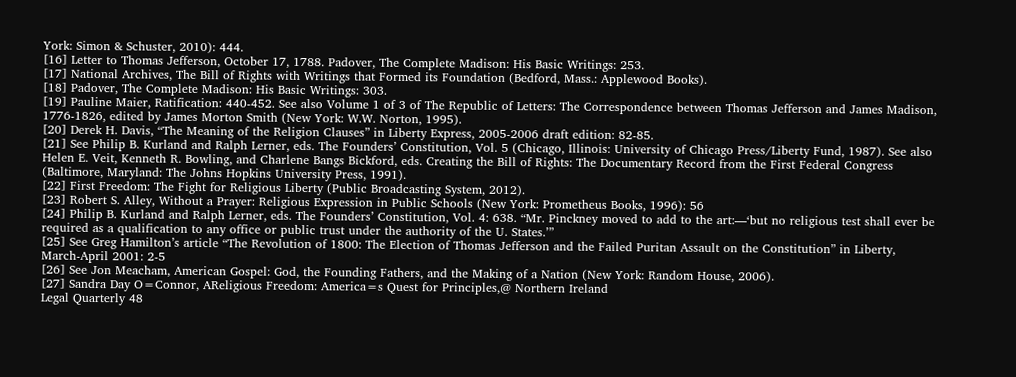York: Simon & Schuster, 2010): 444.
[16] Letter to Thomas Jefferson, October 17, 1788. Padover, The Complete Madison: His Basic Writings: 253.
[17] National Archives, The Bill of Rights with Writings that Formed its Foundation (Bedford, Mass.: Applewood Books).
[18] Padover, The Complete Madison: His Basic Writings: 303.
[19] Pauline Maier, Ratification: 440-452. See also Volume 1 of 3 of The Republic of Letters: The Correspondence between Thomas Jefferson and James Madison, 1776-1826, edited by James Morton Smith (New York: W.W. Norton, 1995).
[20] Derek H. Davis, “The Meaning of the Religion Clauses” in Liberty Express, 2005-2006 draft edition: 82-85.
[21] See Philip B. Kurland and Ralph Lerner, eds. The Founders’ Constitution, Vol. 5 (Chicago, Illinois: University of Chicago Press/Liberty Fund, 1987). See also Helen E. Veit, Kenneth R. Bowling, and Charlene Bangs Bickford, eds. Creating the Bill of Rights: The Documentary Record from the First Federal Congress (Baltimore, Maryland: The Johns Hopkins University Press, 1991).
[22] First Freedom: The Fight for Religious Liberty (Public Broadcasting System, 2012).
[23] Robert S. Alley, Without a Prayer: Religious Expression in Public Schools (New York: Prometheus Books, 1996): 56
[24] Philip B. Kurland and Ralph Lerner, eds. The Founders’ Constitution, Vol. 4: 638. “Mr. Pinckney moved to add to the art:—‘but no religious test shall ever be required as a qualification to any office or public trust under the authority of the U. States.’”
[25] See Greg Hamilton’s article “The Revolution of 1800: The Election of Thomas Jefferson and the Failed Puritan Assault on the Constitution” in Liberty, March-April 2001: 2-5
[26] See Jon Meacham, American Gospel: God, the Founding Fathers, and the Making of a Nation (New York: Random House, 2006).
[27] Sandra Day O=Connor, AReligious Freedom: America=s Quest for Principles,@ Northern Ireland
Legal Quarterly 48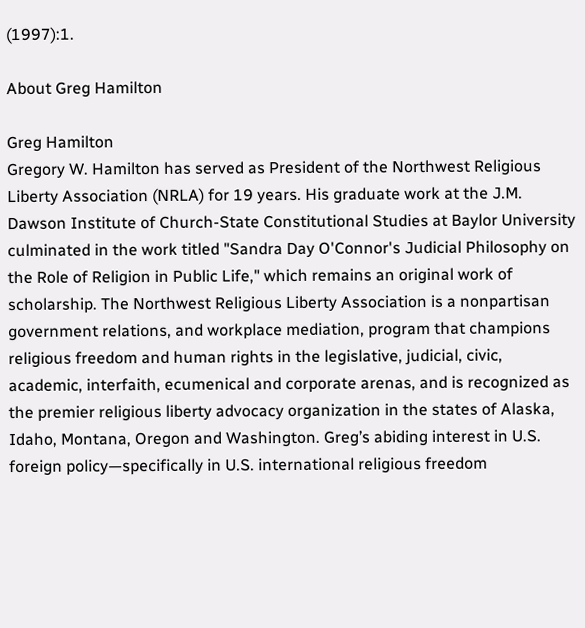(1997):1.

About Greg Hamilton

Greg Hamilton
Gregory W. Hamilton has served as President of the Northwest Religious Liberty Association (NRLA) for 19 years. His graduate work at the J.M. Dawson Institute of Church-State Constitutional Studies at Baylor University culminated in the work titled "Sandra Day O'Connor's Judicial Philosophy on the Role of Religion in Public Life," which remains an original work of scholarship. The Northwest Religious Liberty Association is a nonpartisan government relations, and workplace mediation, program that champions religious freedom and human rights in the legislative, judicial, civic, academic, interfaith, ecumenical and corporate arenas, and is recognized as the premier religious liberty advocacy organization in the states of Alaska, Idaho, Montana, Oregon and Washington. Greg’s abiding interest in U.S. foreign policy—specifically in U.S. international religious freedom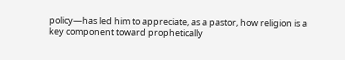policy—has led him to appreciate, as a pastor, how religion is a key component toward prophetically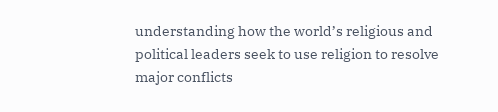understanding how the world’s religious and political leaders seek to use religion to resolve major conflicts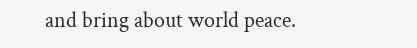and bring about world peace.